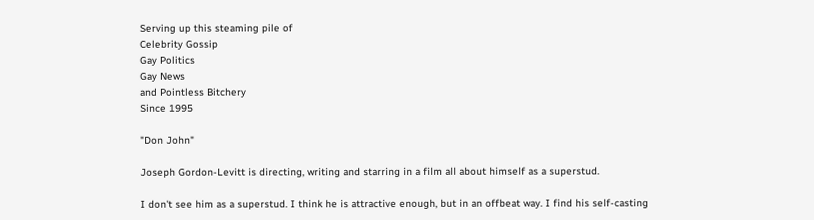Serving up this steaming pile of
Celebrity Gossip
Gay Politics
Gay News
and Pointless Bitchery
Since 1995

"Don John"

Joseph Gordon-Levitt is directing, writing and starring in a film all about himself as a superstud.

I don't see him as a superstud. I think he is attractive enough, but in an offbeat way. I find his self-casting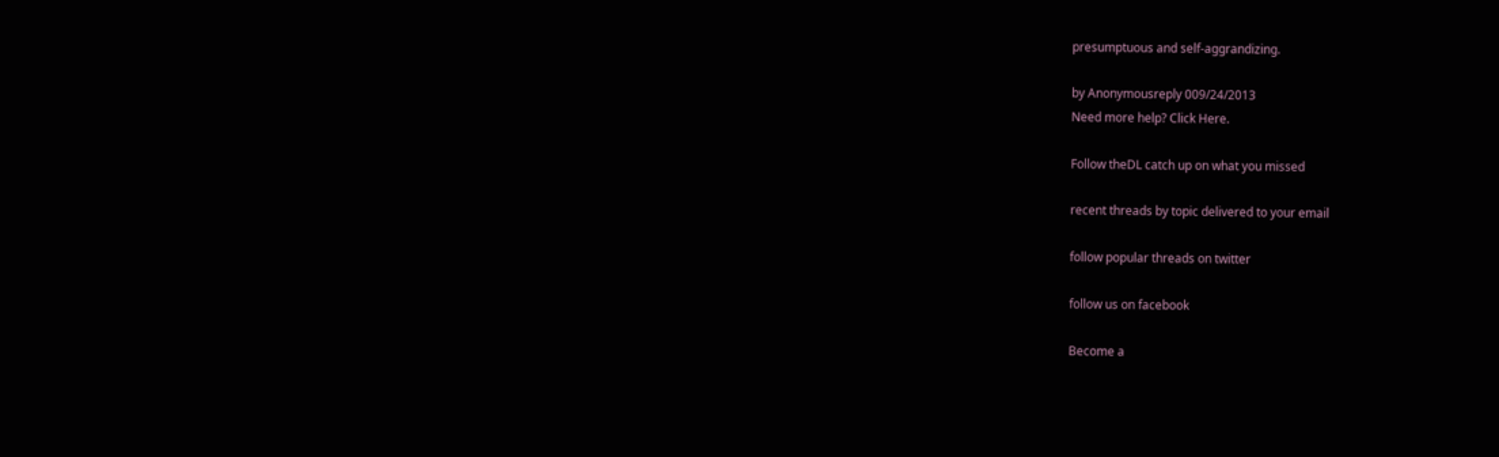presumptuous and self-aggrandizing.

by Anonymousreply 009/24/2013
Need more help? Click Here.

Follow theDL catch up on what you missed

recent threads by topic delivered to your email

follow popular threads on twitter

follow us on facebook

Become a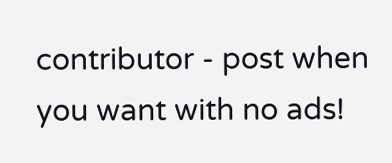contributor - post when you want with no ads!